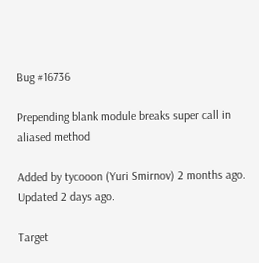Bug #16736

Prepending blank module breaks super call in aliased method

Added by tycooon (Yuri Smirnov) 2 months ago. Updated 2 days ago.

Target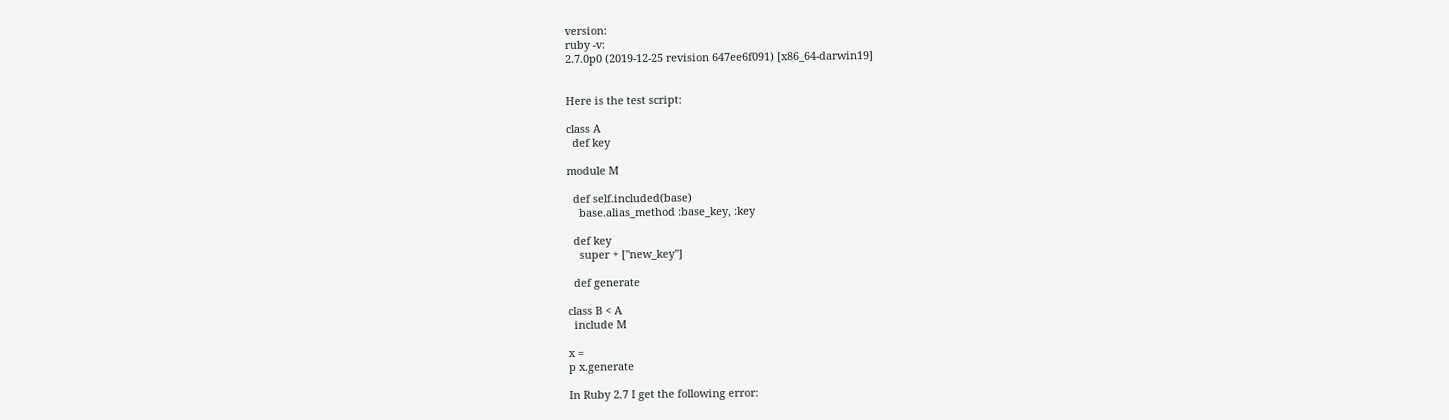version:
ruby -v:
2.7.0p0 (2019-12-25 revision 647ee6f091) [x86_64-darwin19]


Here is the test script:

class A
  def key

module M

  def self.included(base)
    base.alias_method :base_key, :key

  def key
    super + ["new_key"]

  def generate

class B < A
  include M

x =
p x.generate

In Ruby 2.7 I get the following error: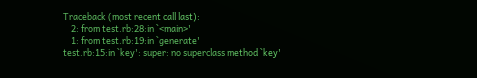Traceback (most recent call last):
    2: from test.rb:28:in `<main>'
    1: from test.rb:19:in `generate'
test.rb:15:in `key': super: no superclass method `key'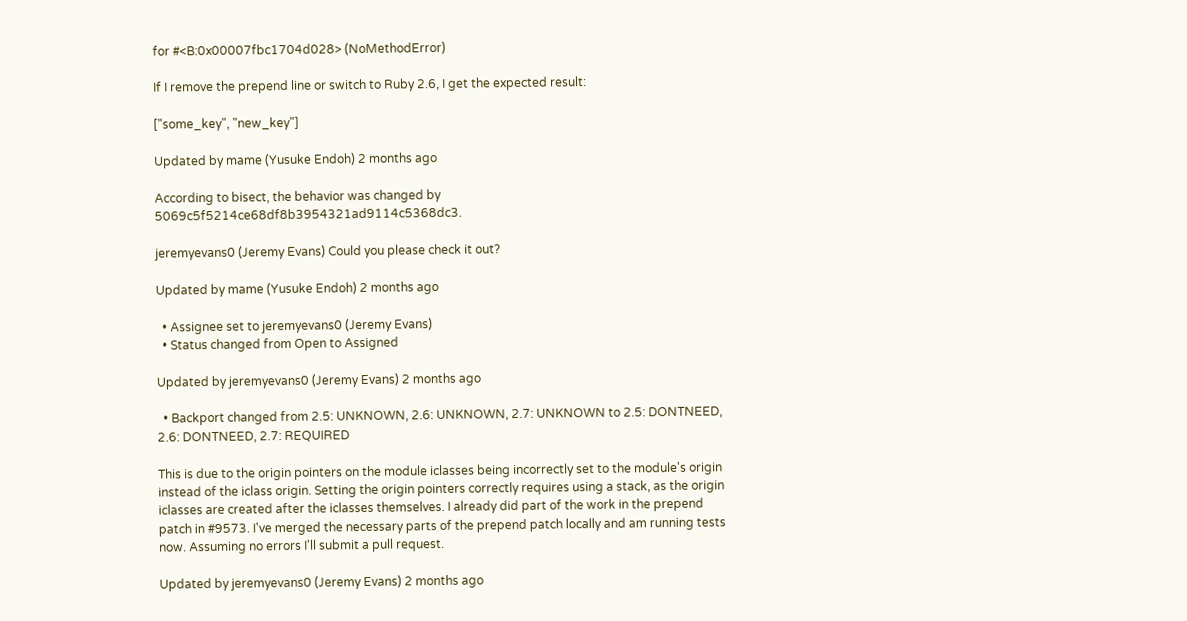for #<B:0x00007fbc1704d028> (NoMethodError)

If I remove the prepend line or switch to Ruby 2.6, I get the expected result:

["some_key", "new_key"]

Updated by mame (Yusuke Endoh) 2 months ago

According to bisect, the behavior was changed by 5069c5f5214ce68df8b3954321ad9114c5368dc3.

jeremyevans0 (Jeremy Evans) Could you please check it out?

Updated by mame (Yusuke Endoh) 2 months ago

  • Assignee set to jeremyevans0 (Jeremy Evans)
  • Status changed from Open to Assigned

Updated by jeremyevans0 (Jeremy Evans) 2 months ago

  • Backport changed from 2.5: UNKNOWN, 2.6: UNKNOWN, 2.7: UNKNOWN to 2.5: DONTNEED, 2.6: DONTNEED, 2.7: REQUIRED

This is due to the origin pointers on the module iclasses being incorrectly set to the module's origin instead of the iclass origin. Setting the origin pointers correctly requires using a stack, as the origin iclasses are created after the iclasses themselves. I already did part of the work in the prepend patch in #9573. I've merged the necessary parts of the prepend patch locally and am running tests now. Assuming no errors I'll submit a pull request.

Updated by jeremyevans0 (Jeremy Evans) 2 months ago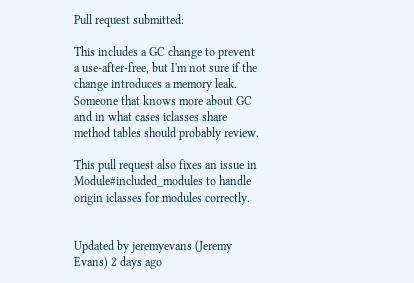Pull request submitted:

This includes a GC change to prevent a use-after-free, but I'm not sure if the change introduces a memory leak. Someone that knows more about GC and in what cases iclasses share method tables should probably review.

This pull request also fixes an issue in Module#included_modules to handle origin iclasses for modules correctly.


Updated by jeremyevans (Jeremy Evans) 2 days ago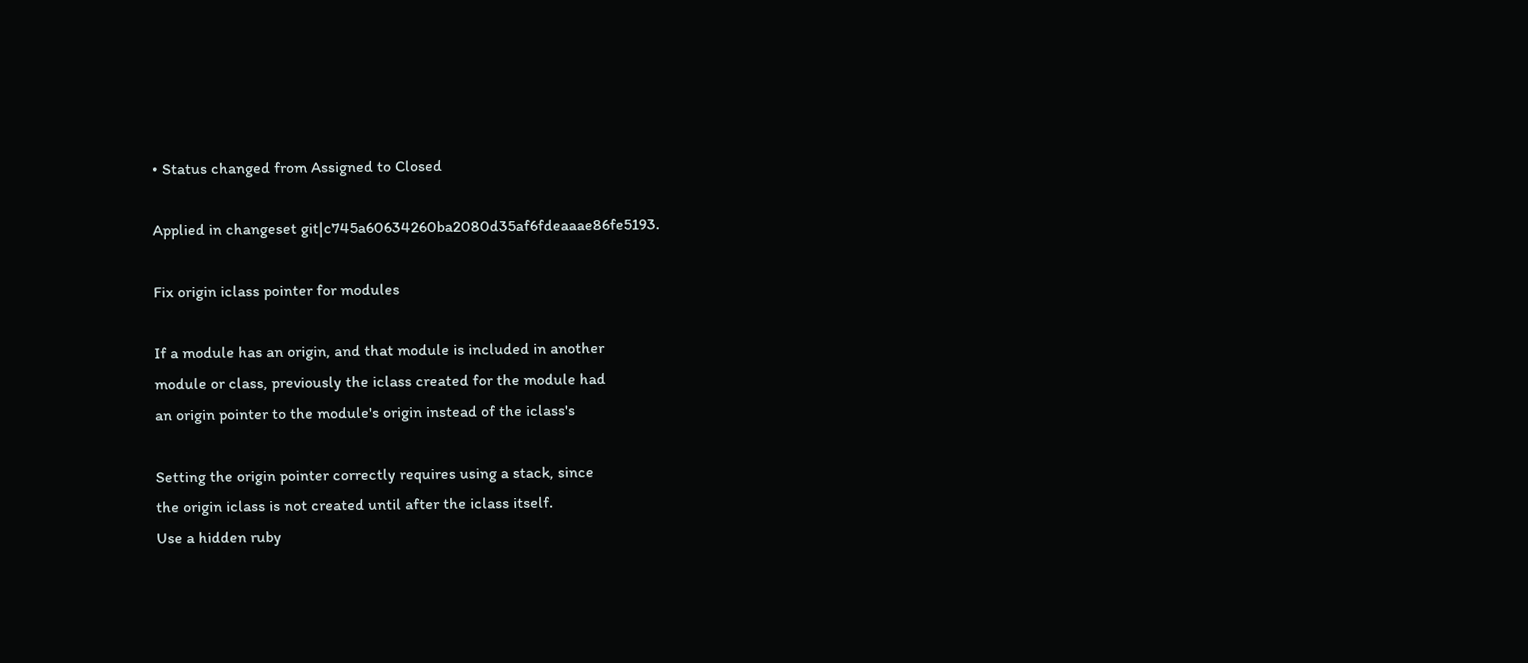• Status changed from Assigned to Closed

Applied in changeset git|c745a60634260ba2080d35af6fdeaaae86fe5193.

Fix origin iclass pointer for modules

If a module has an origin, and that module is included in another
module or class, previously the iclass created for the module had
an origin pointer to the module's origin instead of the iclass's

Setting the origin pointer correctly requires using a stack, since
the origin iclass is not created until after the iclass itself.
Use a hidden ruby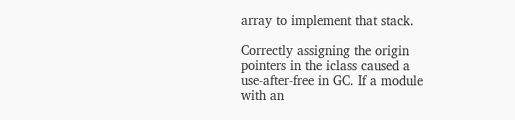array to implement that stack.

Correctly assigning the origin pointers in the iclass caused a
use-after-free in GC. If a module with an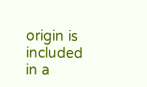origin is included
in a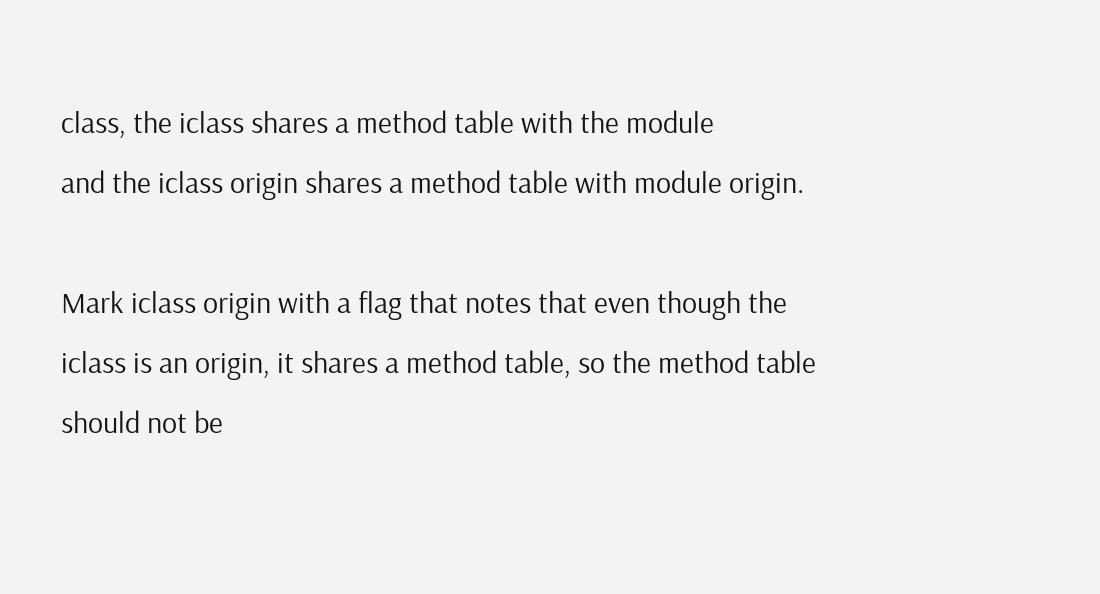class, the iclass shares a method table with the module
and the iclass origin shares a method table with module origin.

Mark iclass origin with a flag that notes that even though the
iclass is an origin, it shares a method table, so the method table
should not be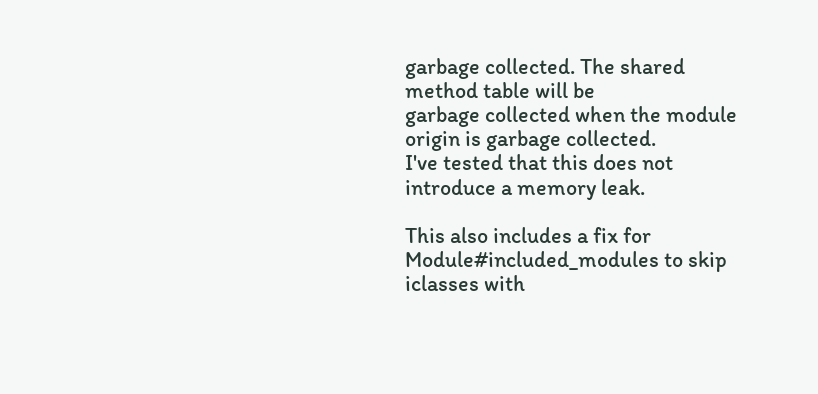garbage collected. The shared method table will be
garbage collected when the module origin is garbage collected.
I've tested that this does not introduce a memory leak.

This also includes a fix for Module#included_modules to skip
iclasses with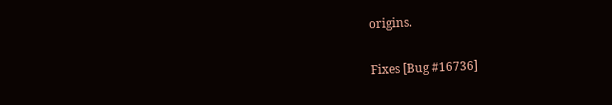origins.

Fixes [Bug #16736]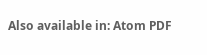Also available in: Atom PDF